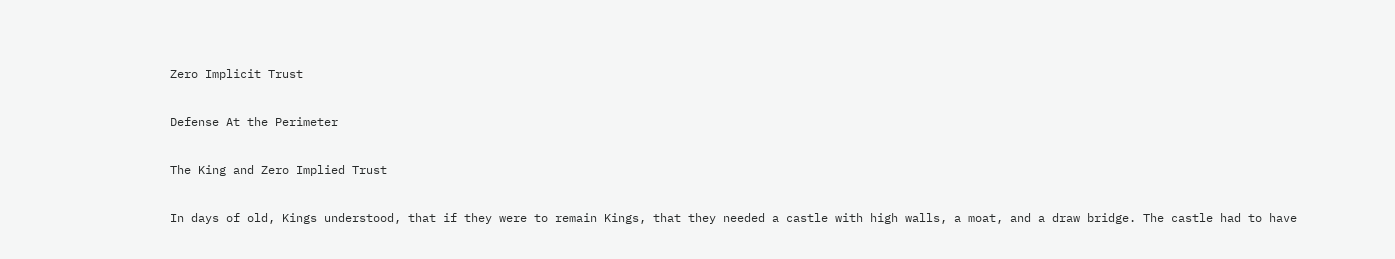Zero Implicit Trust

Defense At the Perimeter

The King and Zero Implied Trust

In days of old, Kings understood, that if they were to remain Kings, that they needed a castle with high walls, a moat, and a draw bridge. The castle had to have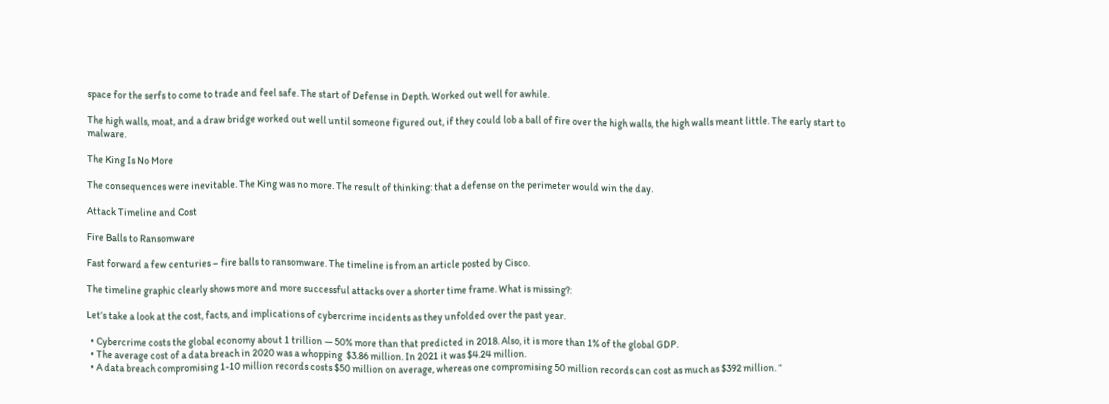space for the serfs to come to trade and feel safe. The start of Defense in Depth. Worked out well for awhile.

The high walls, moat, and a draw bridge worked out well until someone figured out, if they could lob a ball of fire over the high walls, the high walls meant little. The early start to malware.

The King Is No More

The consequences were inevitable. The King was no more. The result of thinking: that a defense on the perimeter would win the day.

Attack Timeline and Cost

Fire Balls to Ransomware

Fast forward a few centuries – fire balls to ransomware. The timeline is from an article posted by Cisco.

The timeline graphic clearly shows more and more successful attacks over a shorter time frame. What is missing?:

Let’s take a look at the cost, facts, and implications of cybercrime incidents as they unfolded over the past year.

  • Cybercrime costs the global economy about 1 trillion — 50% more than that predicted in 2018. Also, it is more than 1% of the global GDP.
  • The average cost of a data breach in 2020 was a whopping  $3.86 million. In 2021 it was $4.24 million.
  • A data breach compromising 1-10 million records costs $50 million on average, whereas one compromising 50 million records can cost as much as $392 million. “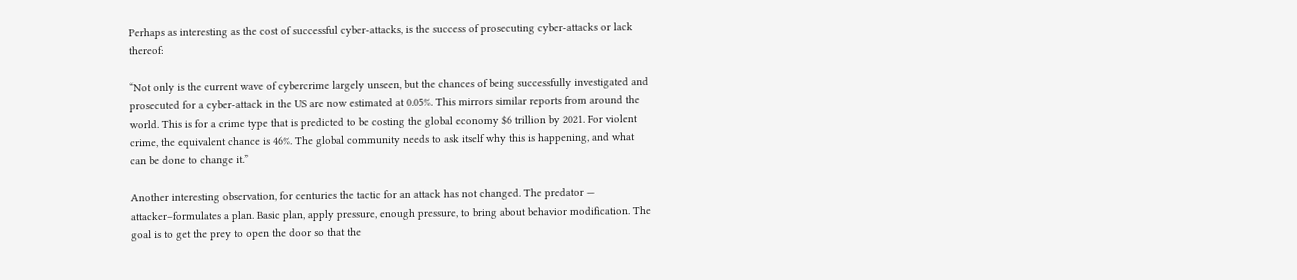Perhaps as interesting as the cost of successful cyber-attacks, is the success of prosecuting cyber-attacks or lack thereof:

“Not only is the current wave of cybercrime largely unseen, but the chances of being successfully investigated and prosecuted for a cyber-attack in the US are now estimated at 0.05%. This mirrors similar reports from around the world. This is for a crime type that is predicted to be costing the global economy $6 trillion by 2021. For violent crime, the equivalent chance is 46%. The global community needs to ask itself why this is happening, and what can be done to change it.”

Another interesting observation, for centuries the tactic for an attack has not changed. The predator — attacker–formulates a plan. Basic plan, apply pressure, enough pressure, to bring about behavior modification. The goal is to get the prey to open the door so that the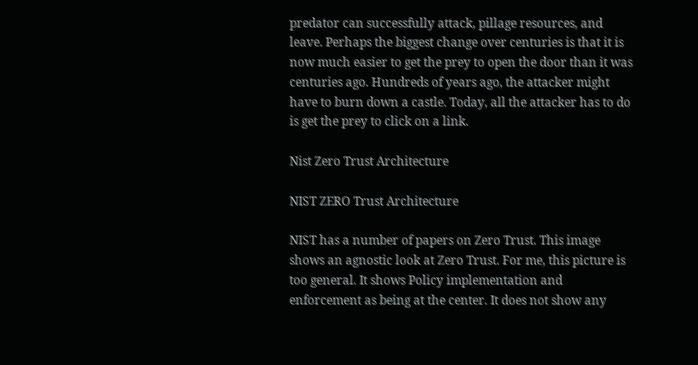predator can successfully attack, pillage resources, and leave. Perhaps the biggest change over centuries is that it is now much easier to get the prey to open the door than it was centuries ago. Hundreds of years ago, the attacker might have to burn down a castle. Today, all the attacker has to do is get the prey to click on a link.

Nist Zero Trust Architecture

NIST ZERO Trust Architecture

NIST has a number of papers on Zero Trust. This image shows an agnostic look at Zero Trust. For me, this picture is too general. It shows Policy implementation and enforcement as being at the center. It does not show any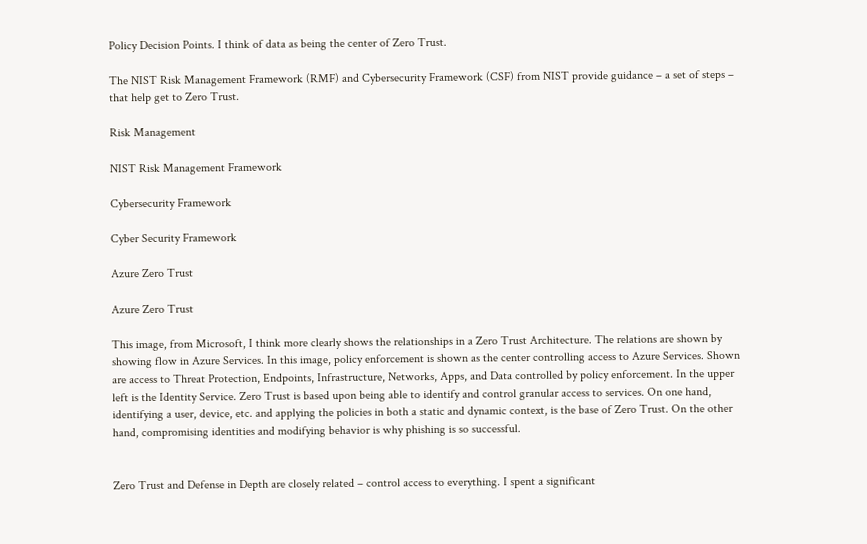Policy Decision Points. I think of data as being the center of Zero Trust.

The NIST Risk Management Framework (RMF) and Cybersecurity Framework (CSF) from NIST provide guidance – a set of steps – that help get to Zero Trust.

Risk Management

NIST Risk Management Framework

Cybersecurity Framework

Cyber Security Framework

Azure Zero Trust

Azure Zero Trust

This image, from Microsoft, I think more clearly shows the relationships in a Zero Trust Architecture. The relations are shown by showing flow in Azure Services. In this image, policy enforcement is shown as the center controlling access to Azure Services. Shown are access to Threat Protection, Endpoints, Infrastructure, Networks, Apps, and Data controlled by policy enforcement. In the upper left is the Identity Service. Zero Trust is based upon being able to identify and control granular access to services. On one hand, identifying a user, device, etc. and applying the policies in both a static and dynamic context, is the base of Zero Trust. On the other hand, compromising identities and modifying behavior is why phishing is so successful.


Zero Trust and Defense in Depth are closely related – control access to everything. I spent a significant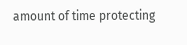amount of time protecting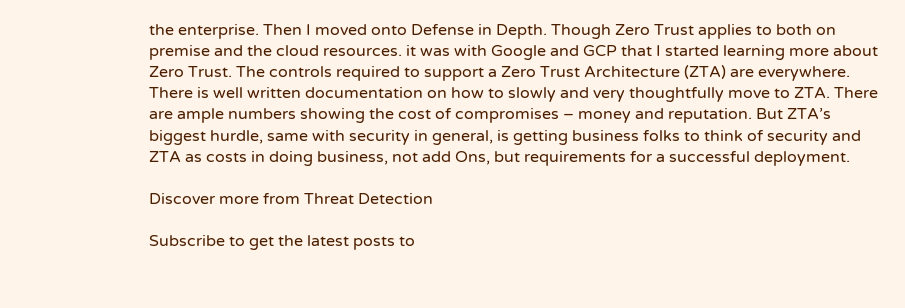the enterprise. Then I moved onto Defense in Depth. Though Zero Trust applies to both on premise and the cloud resources. it was with Google and GCP that I started learning more about Zero Trust. The controls required to support a Zero Trust Architecture (ZTA) are everywhere. There is well written documentation on how to slowly and very thoughtfully move to ZTA. There are ample numbers showing the cost of compromises – money and reputation. But ZTA’s biggest hurdle, same with security in general, is getting business folks to think of security and ZTA as costs in doing business, not add Ons, but requirements for a successful deployment.

Discover more from Threat Detection

Subscribe to get the latest posts to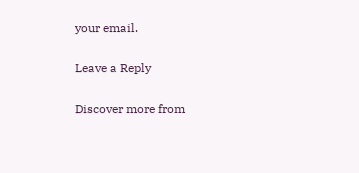your email.

Leave a Reply

Discover more from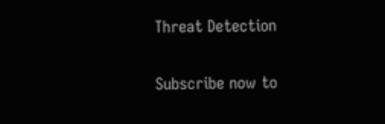Threat Detection

Subscribe now to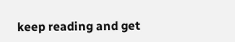keep reading and get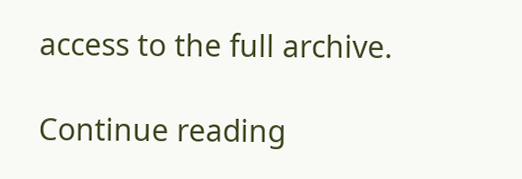access to the full archive.

Continue reading